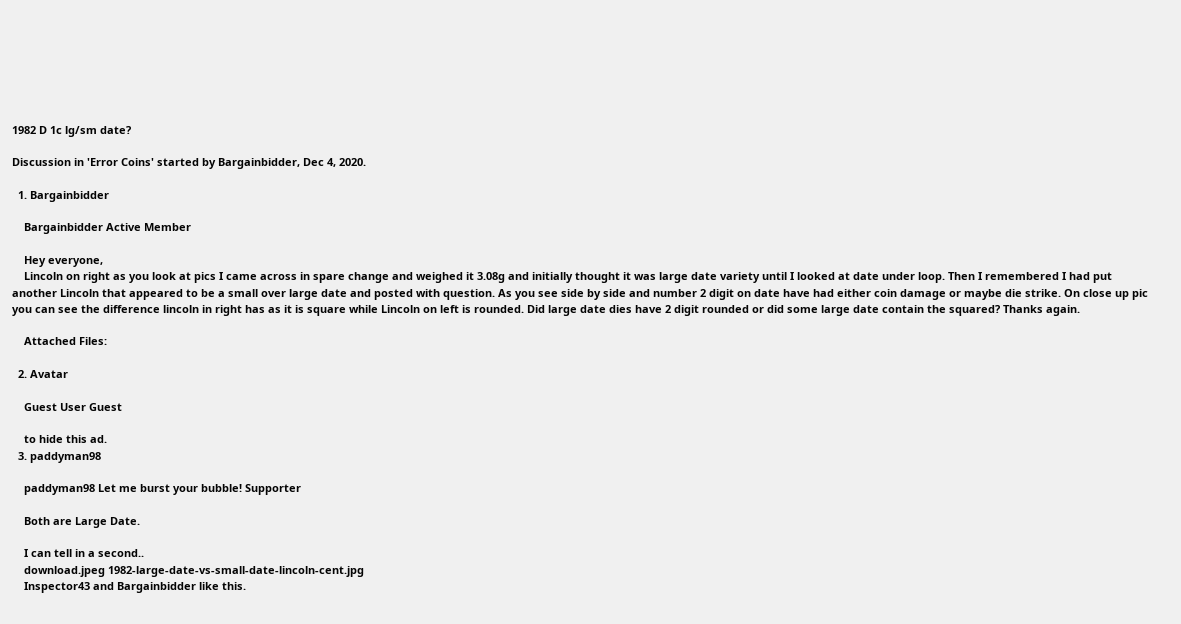1982 D 1c lg/sm date?

Discussion in 'Error Coins' started by Bargainbidder, Dec 4, 2020.

  1. Bargainbidder

    Bargainbidder Active Member

    Hey everyone,
    Lincoln on right as you look at pics I came across in spare change and weighed it 3.08g and initially thought it was large date variety until I looked at date under loop. Then I remembered I had put another Lincoln that appeared to be a small over large date and posted with question. As you see side by side and number 2 digit on date have had either coin damage or maybe die strike. On close up pic you can see the difference lincoln in right has as it is square while Lincoln on left is rounded. Did large date dies have 2 digit rounded or did some large date contain the squared? Thanks again.

    Attached Files:

  2. Avatar

    Guest User Guest

    to hide this ad.
  3. paddyman98

    paddyman98 Let me burst your bubble! Supporter

    Both are Large Date.

    I can tell in a second..
    download.jpeg 1982-large-date-vs-small-date-lincoln-cent.jpg
    Inspector43 and Bargainbidder like this.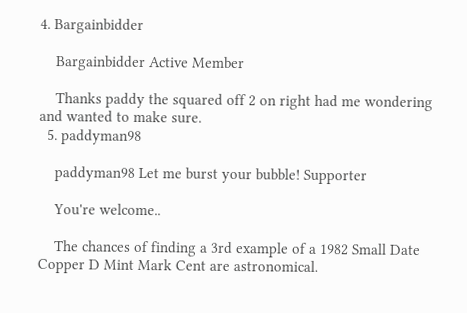4. Bargainbidder

    Bargainbidder Active Member

    Thanks paddy the squared off 2 on right had me wondering and wanted to make sure.
  5. paddyman98

    paddyman98 Let me burst your bubble! Supporter

    You're welcome..

    The chances of finding a 3rd example of a 1982 Small Date Copper D Mint Mark Cent are astronomical.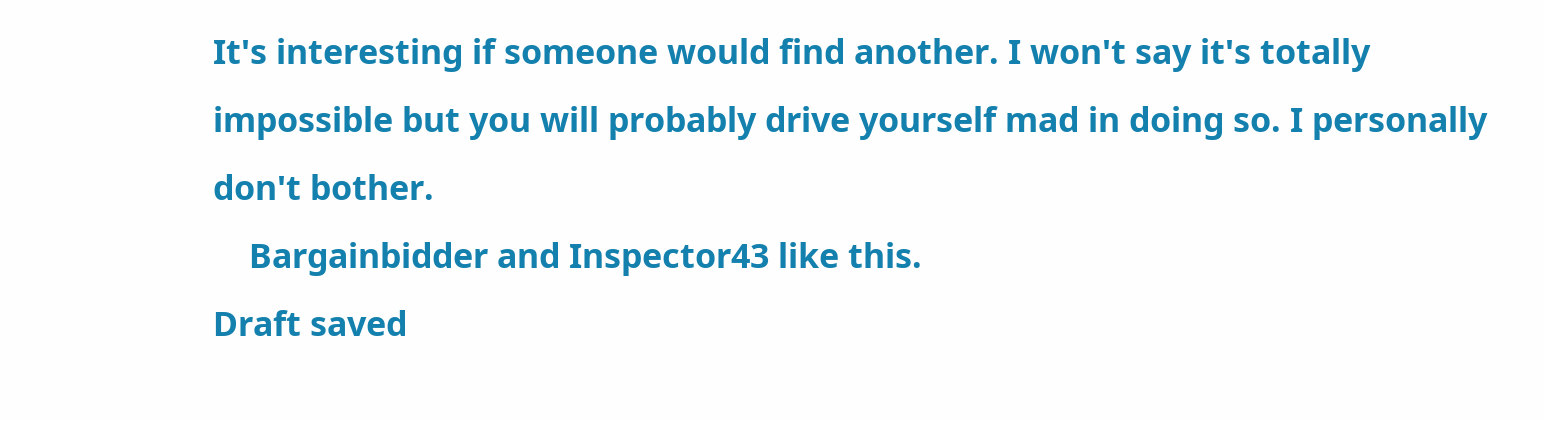It's interesting if someone would find another. I won't say it's totally impossible but you will probably drive yourself mad in doing so. I personally don't bother.
    Bargainbidder and Inspector43 like this.
Draft saved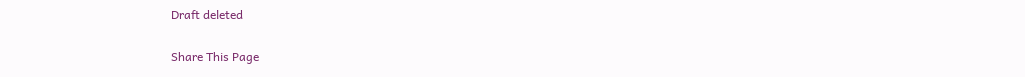Draft deleted

Share This Page